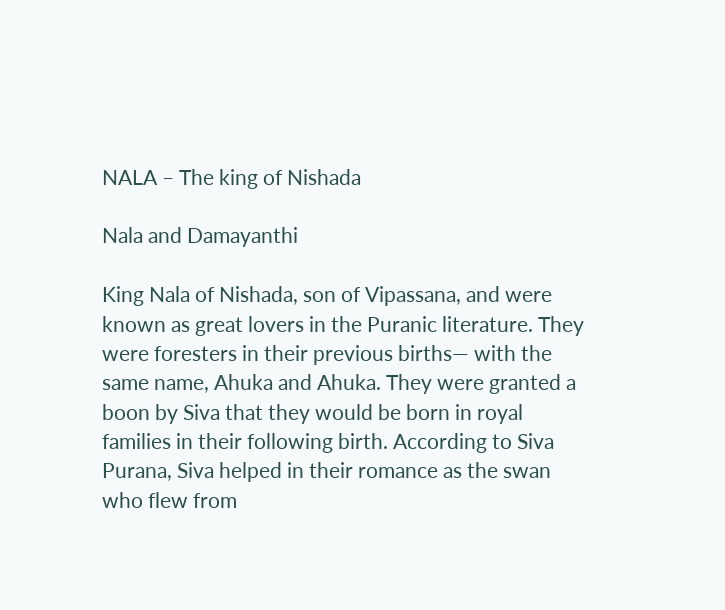NALA – The king of Nishada

Nala and Damayanthi

King Nala of Nishada, son of Vipassana, and were known as great lovers in the Puranic literature. They were foresters in their previous births— with the same name, Ahuka and Ahuka. They were granted a boon by Siva that they would be born in royal families in their following birth. According to Siva Purana, Siva helped in their romance as the swan who flew from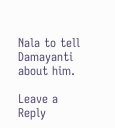Nala to tell Damayanti about him.

Leave a Reply